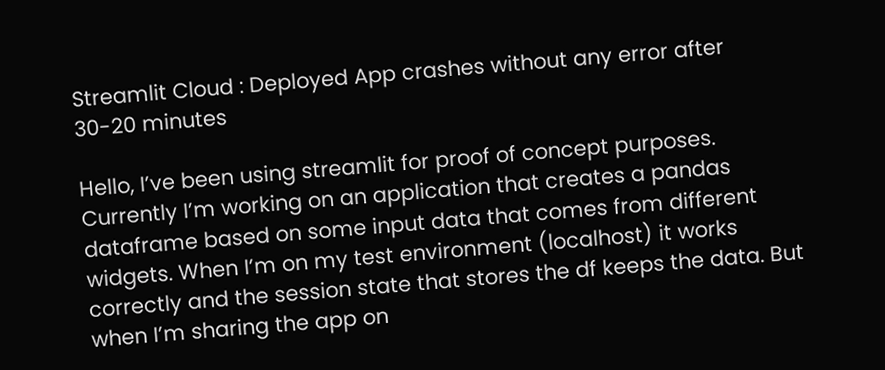Streamlit Cloud : Deployed App crashes without any error after 30-20 minutes

Hello, I’ve been using streamlit for proof of concept purposes. Currently I’m working on an application that creates a pandas dataframe based on some input data that comes from different widgets. When I’m on my test environment (localhost) it works correctly and the session state that stores the df keeps the data. But when I’m sharing the app on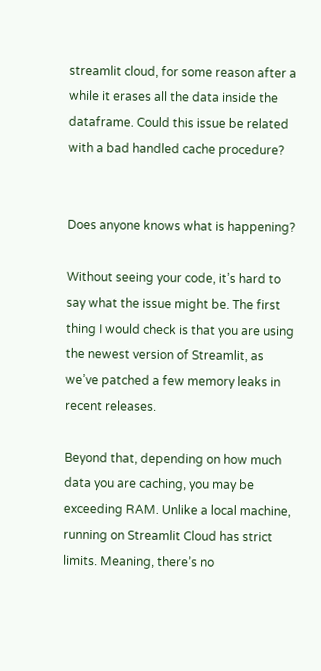streamlit cloud, for some reason after a while it erases all the data inside the dataframe. Could this issue be related with a bad handled cache procedure?


Does anyone knows what is happening?

Without seeing your code, it’s hard to say what the issue might be. The first thing I would check is that you are using the newest version of Streamlit, as we’ve patched a few memory leaks in recent releases.

Beyond that, depending on how much data you are caching, you may be exceeding RAM. Unlike a local machine, running on Streamlit Cloud has strict limits. Meaning, there’s no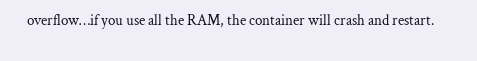overflow…if you use all the RAM, the container will crash and restart.